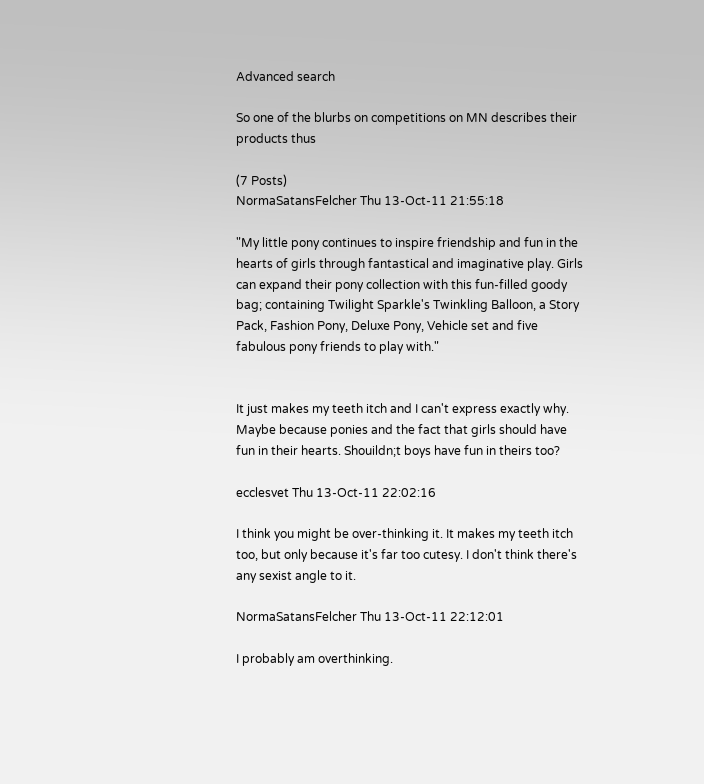Advanced search

So one of the blurbs on competitions on MN describes their products thus

(7 Posts)
NormaSatansFelcher Thu 13-Oct-11 21:55:18

"My little pony continues to inspire friendship and fun in the hearts of girls through fantastical and imaginative play. Girls can expand their pony collection with this fun-filled goody bag; containing Twilight Sparkle's Twinkling Balloon, a Story Pack, Fashion Pony, Deluxe Pony, Vehicle set and five fabulous pony friends to play with."


It just makes my teeth itch and I can't express exactly why. Maybe because ponies and the fact that girls should have fun in their hearts. Shouildn;t boys have fun in theirs too?

ecclesvet Thu 13-Oct-11 22:02:16

I think you might be over-thinking it. It makes my teeth itch too, but only because it's far too cutesy. I don't think there's any sexist angle to it.

NormaSatansFelcher Thu 13-Oct-11 22:12:01

I probably am overthinking.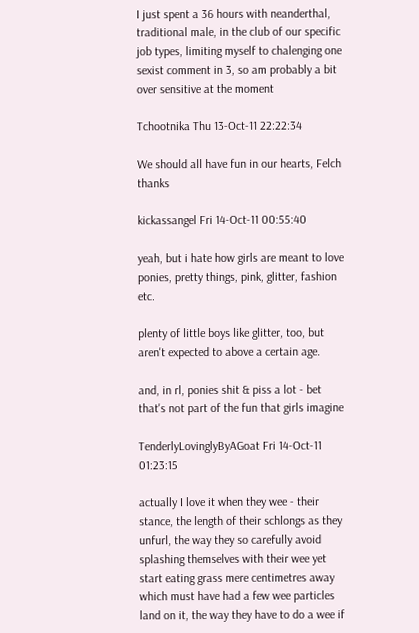I just spent a 36 hours with neanderthal, traditional male, in the club of our specific job types, limiting myself to chalenging one sexist comment in 3, so am probably a bit over sensitive at the moment

Tchootnika Thu 13-Oct-11 22:22:34

We should all have fun in our hearts, Felch thanks

kickassangel Fri 14-Oct-11 00:55:40

yeah, but i hate how girls are meant to love ponies, pretty things, pink, glitter, fashion etc.

plenty of little boys like glitter, too, but aren't expected to above a certain age.

and, in rl, ponies shit & piss a lot - bet that's not part of the fun that girls imagine

TenderlyLovinglyByAGoat Fri 14-Oct-11 01:23:15

actually I love it when they wee - their stance, the length of their schlongs as they unfurl, the way they so carefully avoid splashing themselves with their wee yet start eating grass mere centimetres away which must have had a few wee particles land on it, the way they have to do a wee if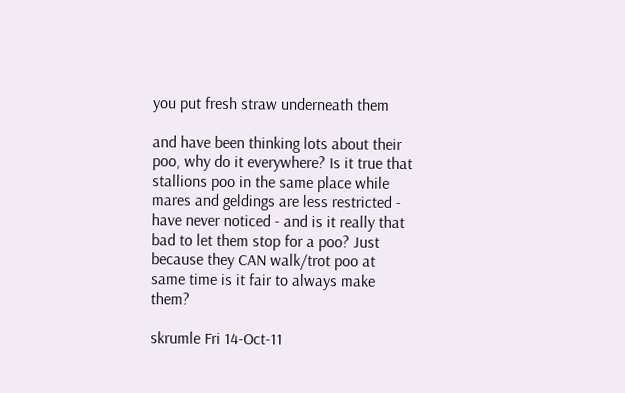you put fresh straw underneath them

and have been thinking lots about their poo, why do it everywhere? Is it true that stallions poo in the same place while mares and geldings are less restricted - have never noticed - and is it really that bad to let them stop for a poo? Just because they CAN walk/trot poo at same time is it fair to always make them?

skrumle Fri 14-Oct-11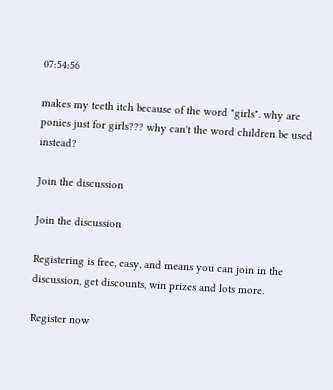07:54:56

makes my teeth itch because of the word "girls". why are ponies just for girls??? why can't the word children be used instead?

Join the discussion

Join the discussion

Registering is free, easy, and means you can join in the discussion, get discounts, win prizes and lots more.

Register now